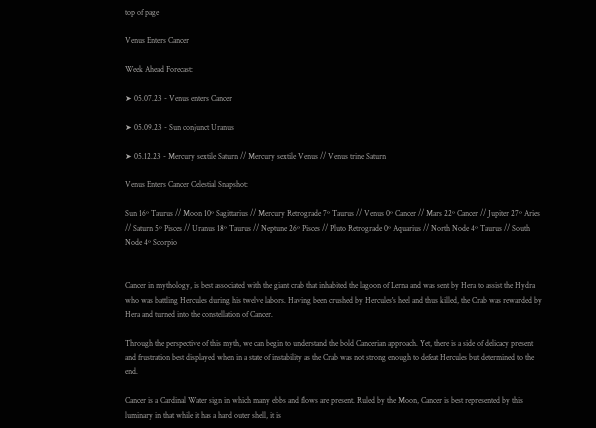top of page

Venus Enters Cancer

Week Ahead Forecast:

➤ 05.07.23 - Venus enters Cancer

➤ 05.09.23 - Sun conjunct Uranus

➤ 05.12.23 - Mercury sextile Saturn // Mercury sextile Venus // Venus trine Saturn

Venus Enters Cancer Celestial Snapshot:

Sun 16º Taurus // Moon 10º Sagittarius // Mercury Retrograde 7º Taurus // Venus 0º Cancer // Mars 22º Cancer // Jupiter 27º Aries // Saturn 5º Pisces // Uranus 18º Taurus // Neptune 26º Pisces // Pluto Retrograde 0º Aquarius // North Node 4º Taurus // South Node 4º Scorpio


Cancer in mythology, is best associated with the giant crab that inhabited the lagoon of Lerna and was sent by Hera to assist the Hydra who was battling Hercules during his twelve labors. Having been crushed by Hercules's heel and thus killed, the Crab was rewarded by Hera and turned into the constellation of Cancer.

Through the perspective of this myth, we can begin to understand the bold Cancerian approach. Yet, there is a side of delicacy present and frustration best displayed when in a state of instability as the Crab was not strong enough to defeat Hercules but determined to the end.

Cancer is a Cardinal Water sign in which many ebbs and flows are present. Ruled by the Moon, Cancer is best represented by this luminary in that while it has a hard outer shell, it is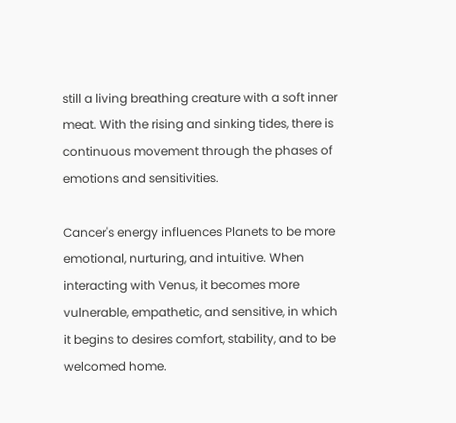still a living breathing creature with a soft inner meat. With the rising and sinking tides, there is continuous movement through the phases of emotions and sensitivities.

Cancer's energy influences Planets to be more emotional, nurturing, and intuitive. When interacting with Venus, it becomes more vulnerable, empathetic, and sensitive, in which it begins to desires comfort, stability, and to be welcomed home.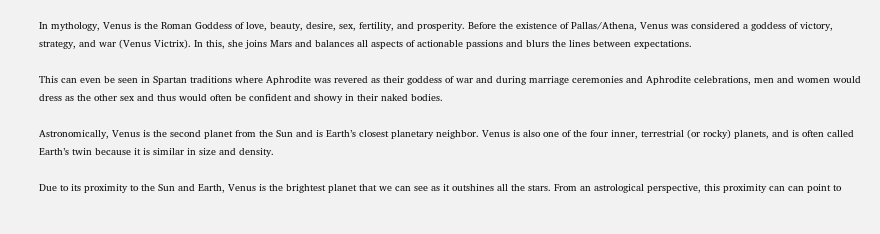In mythology, Venus is the Roman Goddess of love, beauty, desire, sex, fertility, and prosperity. Before the existence of Pallas/Athena, Venus was considered a goddess of victory, strategy, and war (Venus Victrix). In this, she joins Mars and balances all aspects of actionable passions and blurs the lines between expectations.

This can even be seen in Spartan traditions where Aphrodite was revered as their goddess of war and during marriage ceremonies and Aphrodite celebrations, men and women would dress as the other sex and thus would often be confident and showy in their naked bodies.

Astronomically, Venus is the second planet from the Sun and is Earth’s closest planetary neighbor. Venus is also one of the four inner, terrestrial (or rocky) planets, and is often called Earth’s twin because it is similar in size and density.

Due to its proximity to the Sun and Earth, Venus is the brightest planet that we can see as it outshines all the stars. From an astrological perspective, this proximity can can point to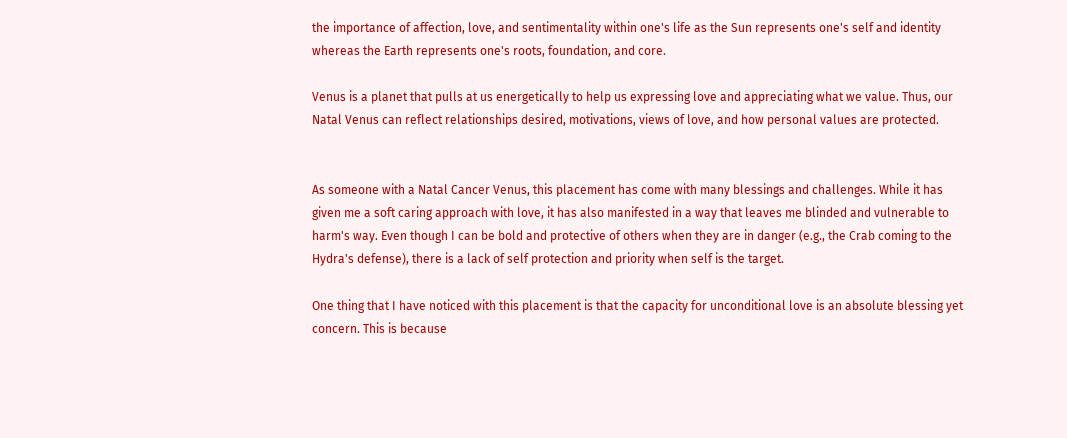the importance of affection, love, and sentimentality within one's life as the Sun represents one's self and identity whereas the Earth represents one's roots, foundation, and core.

Venus is a planet that pulls at us energetically to help us expressing love and appreciating what we value. Thus, our Natal Venus can reflect relationships desired, motivations, views of love, and how personal values are protected.


As someone with a Natal Cancer Venus, this placement has come with many blessings and challenges. While it has given me a soft caring approach with love, it has also manifested in a way that leaves me blinded and vulnerable to harm's way. Even though I can be bold and protective of others when they are in danger (e.g., the Crab coming to the Hydra's defense), there is a lack of self protection and priority when self is the target.

One thing that I have noticed with this placement is that the capacity for unconditional love is an absolute blessing yet concern. This is because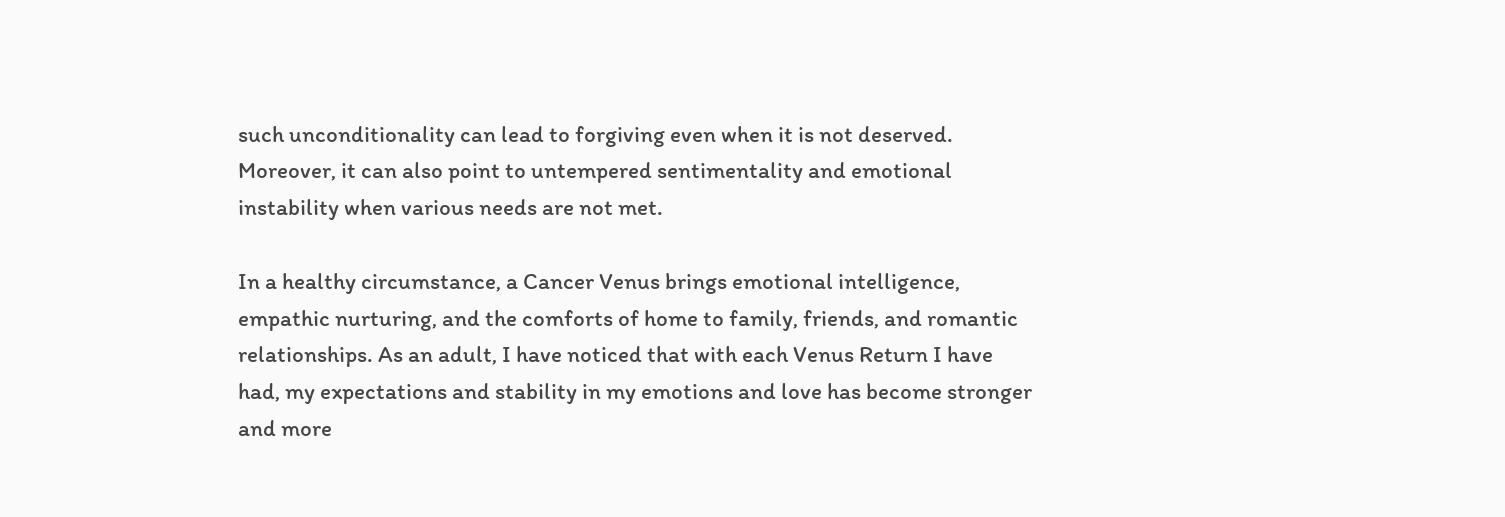such unconditionality can lead to forgiving even when it is not deserved. Moreover, it can also point to untempered sentimentality and emotional instability when various needs are not met.

In a healthy circumstance, a Cancer Venus brings emotional intelligence, empathic nurturing, and the comforts of home to family, friends, and romantic relationships. As an adult, I have noticed that with each Venus Return I have had, my expectations and stability in my emotions and love has become stronger and more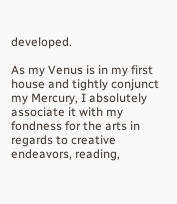developed.

As my Venus is in my first house and tightly conjunct my Mercury, I absolutely associate it with my fondness for the arts in regards to creative endeavors, reading,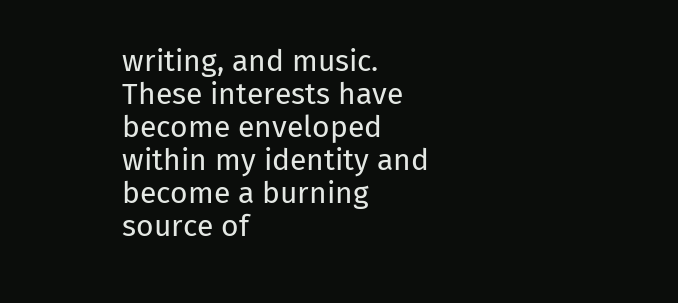writing, and music. These interests have become enveloped within my identity and become a burning source of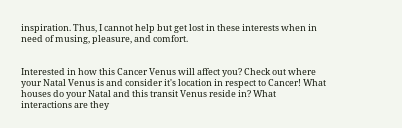inspiration. Thus, I cannot help but get lost in these interests when in need of musing, pleasure, and comfort.


Interested in how this Cancer Venus will affect you? Check out where your Natal Venus is and consider it's location in respect to Cancer! What houses do your Natal and this transit Venus reside in? What interactions are they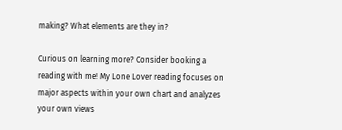making? What elements are they in?

Curious on learning more? Consider booking a reading with me! My Lone Lover reading focuses on major aspects within your own chart and analyzes your own views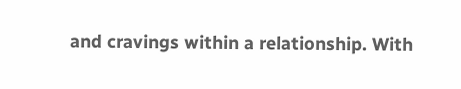and cravings within a relationship. With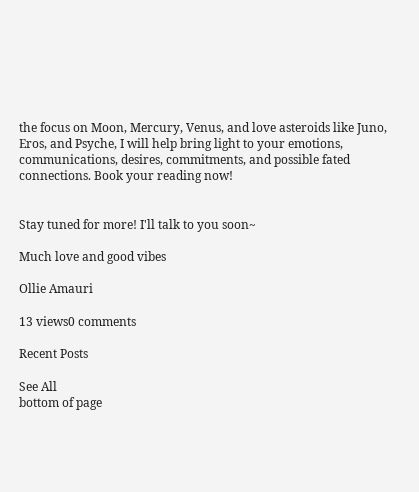the focus on Moon, Mercury, Venus, and love asteroids like Juno, Eros, and Psyche, I will help bring light to your emotions, communications, desires, commitments, and possible fated connections. Book your reading now!


Stay tuned for more! I'll talk to you soon~

Much love and good vibes

Ollie Amauri

13 views0 comments

Recent Posts

See All
bottom of page